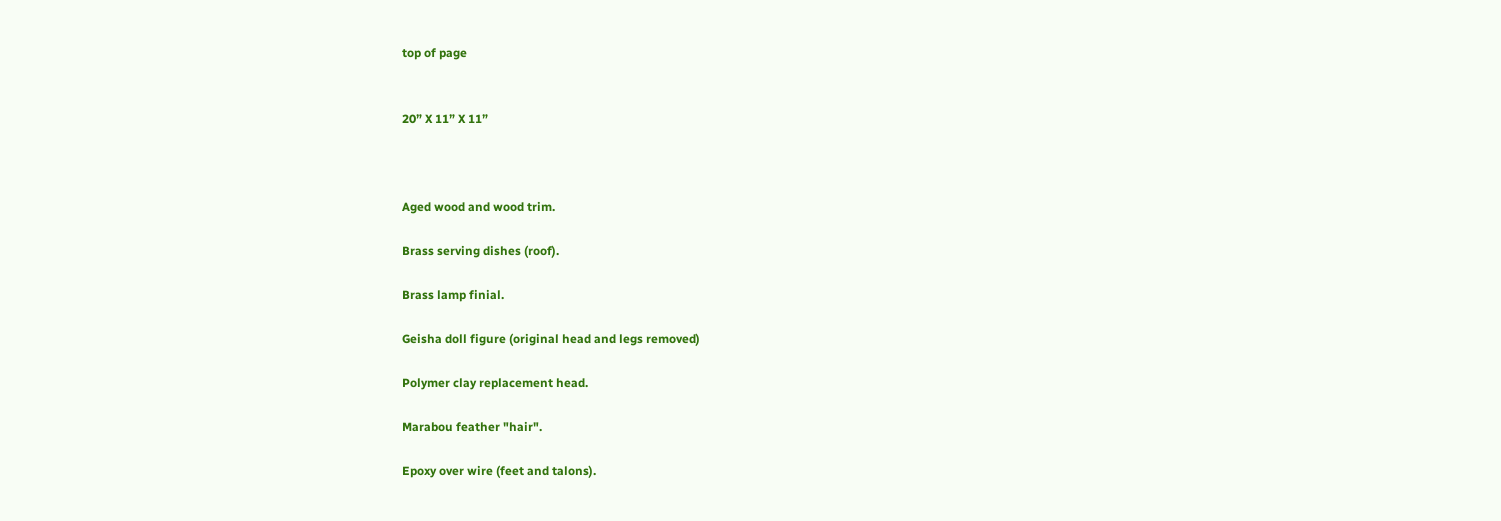top of page


20” X 11” X 11”



Aged wood and wood trim.

Brass serving dishes (roof).

Brass lamp finial.

Geisha doll figure (original head and legs removed)

Polymer clay replacement head.

Marabou feather "hair".

Epoxy over wire (feet and talons).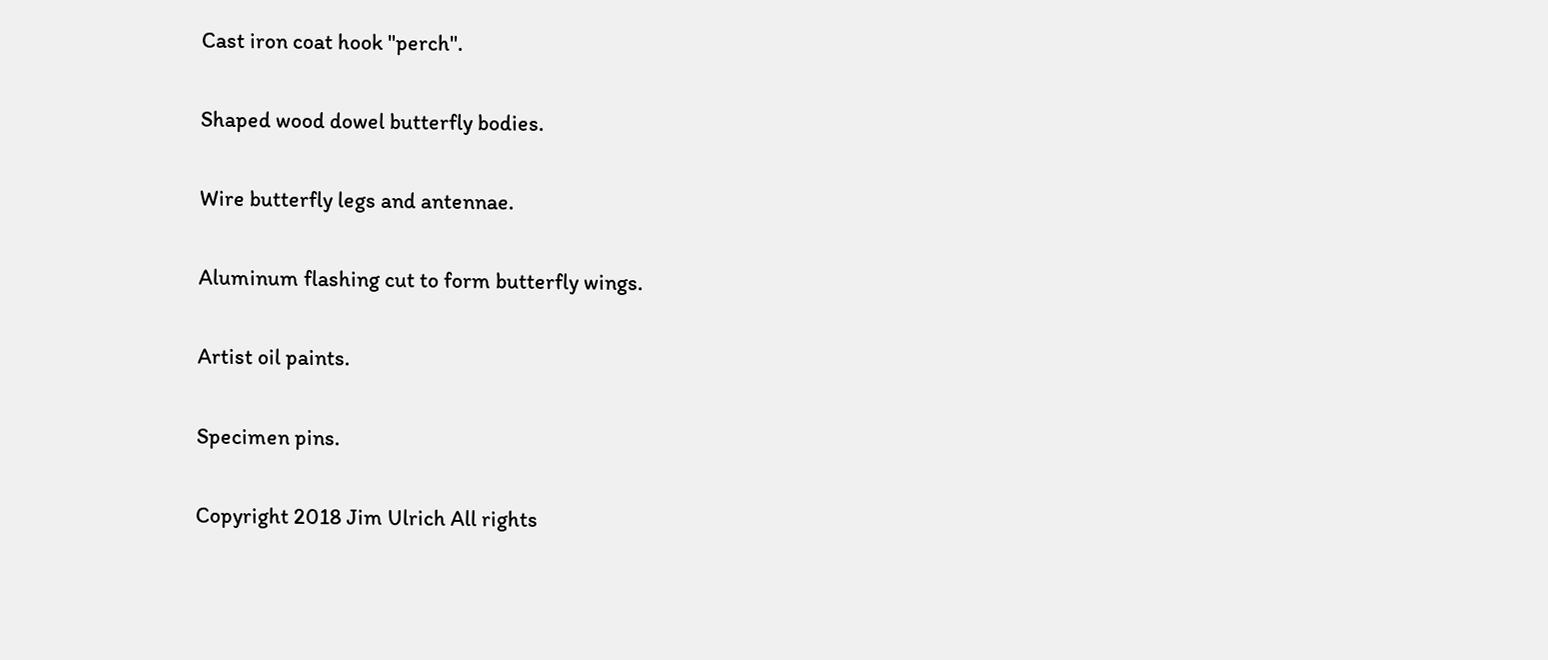Cast iron coat hook "perch".

Shaped wood dowel butterfly bodies.

Wire butterfly legs and antennae.

Aluminum flashing cut to form butterfly wings.

Artist oil paints.

Specimen pins.

Copyright 2018 Jim Ulrich All rights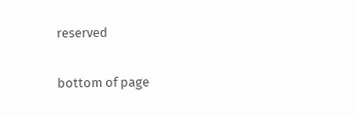reserved

bottom of page